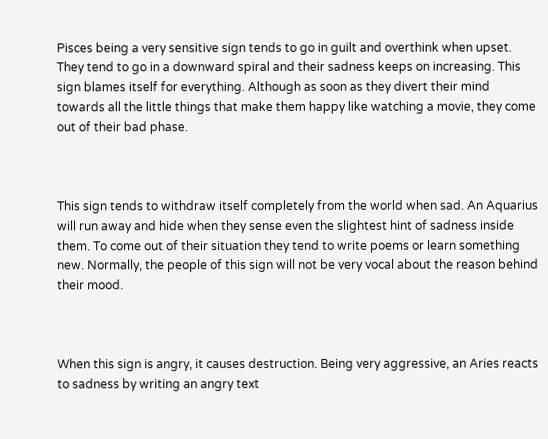Pisces being a very sensitive sign tends to go in guilt and overthink when upset. They tend to go in a downward spiral and their sadness keeps on increasing. This sign blames itself for everything. Although as soon as they divert their mind towards all the little things that make them happy like watching a movie, they come out of their bad phase.



This sign tends to withdraw itself completely from the world when sad. An Aquarius will run away and hide when they sense even the slightest hint of sadness inside them. To come out of their situation they tend to write poems or learn something new. Normally, the people of this sign will not be very vocal about the reason behind their mood.



When this sign is angry, it causes destruction. Being very aggressive, an Aries reacts to sadness by writing an angry text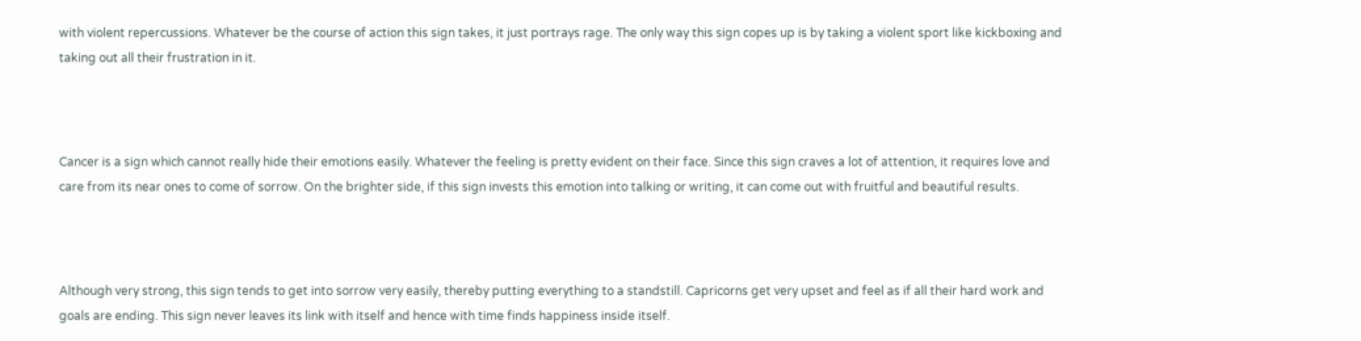with violent repercussions. Whatever be the course of action this sign takes, it just portrays rage. The only way this sign copes up is by taking a violent sport like kickboxing and taking out all their frustration in it.



Cancer is a sign which cannot really hide their emotions easily. Whatever the feeling is pretty evident on their face. Since this sign craves a lot of attention, it requires love and care from its near ones to come of sorrow. On the brighter side, if this sign invests this emotion into talking or writing, it can come out with fruitful and beautiful results.



Although very strong, this sign tends to get into sorrow very easily, thereby putting everything to a standstill. Capricorns get very upset and feel as if all their hard work and goals are ending. This sign never leaves its link with itself and hence with time finds happiness inside itself.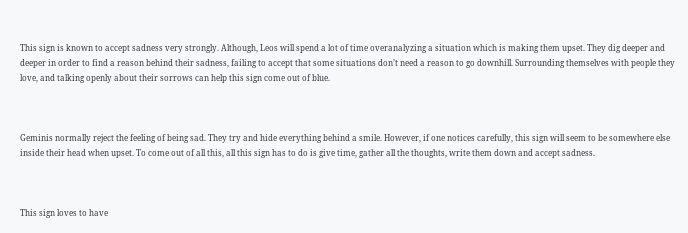This sign is known to accept sadness very strongly. Although, Leos will spend a lot of time overanalyzing a situation which is making them upset. They dig deeper and deeper in order to find a reason behind their sadness, failing to accept that some situations don’t need a reason to go downhill. Surrounding themselves with people they love, and talking openly about their sorrows can help this sign come out of blue.



Geminis normally reject the feeling of being sad. They try and hide everything behind a smile. However, if one notices carefully, this sign will seem to be somewhere else inside their head when upset. To come out of all this, all this sign has to do is give time, gather all the thoughts, write them down and accept sadness.



This sign loves to have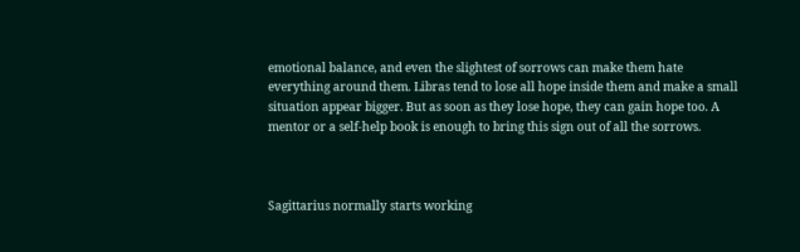emotional balance, and even the slightest of sorrows can make them hate everything around them. Libras tend to lose all hope inside them and make a small situation appear bigger. But as soon as they lose hope, they can gain hope too. A mentor or a self-help book is enough to bring this sign out of all the sorrows.



Sagittarius normally starts working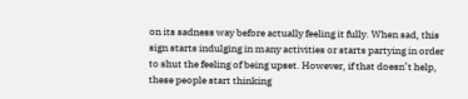on its sadness way before actually feeling it fully. When sad, this sign starts indulging in many activities or starts partying in order to shut the feeling of being upset. However, if that doesn’t help, these people start thinking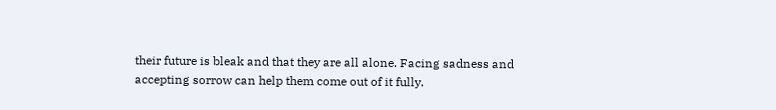their future is bleak and that they are all alone. Facing sadness and accepting sorrow can help them come out of it fully.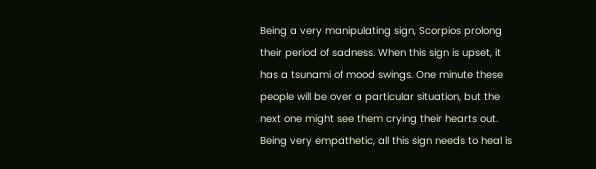Being a very manipulating sign, Scorpios prolong their period of sadness. When this sign is upset, it has a tsunami of mood swings. One minute these people will be over a particular situation, but the next one might see them crying their hearts out. Being very empathetic, all this sign needs to heal is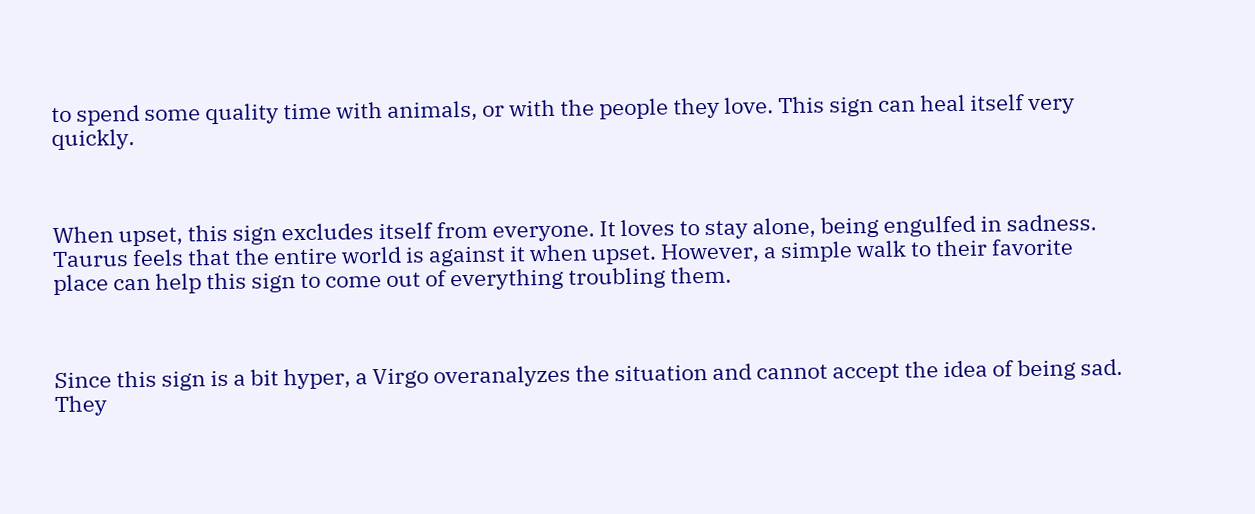to spend some quality time with animals, or with the people they love. This sign can heal itself very quickly.



When upset, this sign excludes itself from everyone. It loves to stay alone, being engulfed in sadness. Taurus feels that the entire world is against it when upset. However, a simple walk to their favorite place can help this sign to come out of everything troubling them.



Since this sign is a bit hyper, a Virgo overanalyzes the situation and cannot accept the idea of being sad. They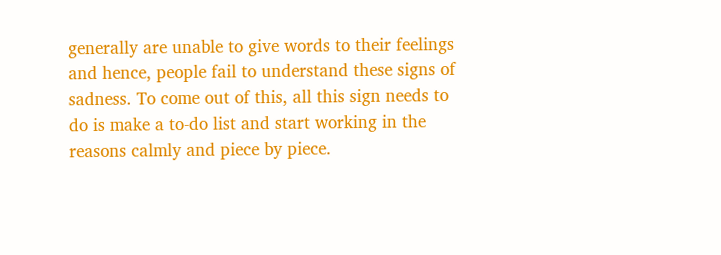generally are unable to give words to their feelings and hence, people fail to understand these signs of sadness. To come out of this, all this sign needs to do is make a to-do list and start working in the reasons calmly and piece by piece.